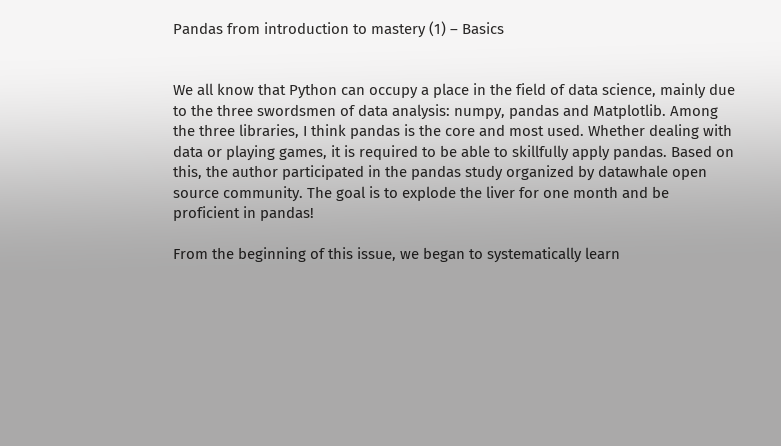Pandas from introduction to mastery (1) – Basics


We all know that Python can occupy a place in the field of data science, mainly due to the three swordsmen of data analysis: numpy, pandas and Matplotlib. Among the three libraries, I think pandas is the core and most used. Whether dealing with data or playing games, it is required to be able to skillfully apply pandas. Based on this, the author participated in the pandas study organized by datawhale open source community. The goal is to explode the liver for one month and be proficient in pandas!

From the beginning of this issue, we began to systematically learn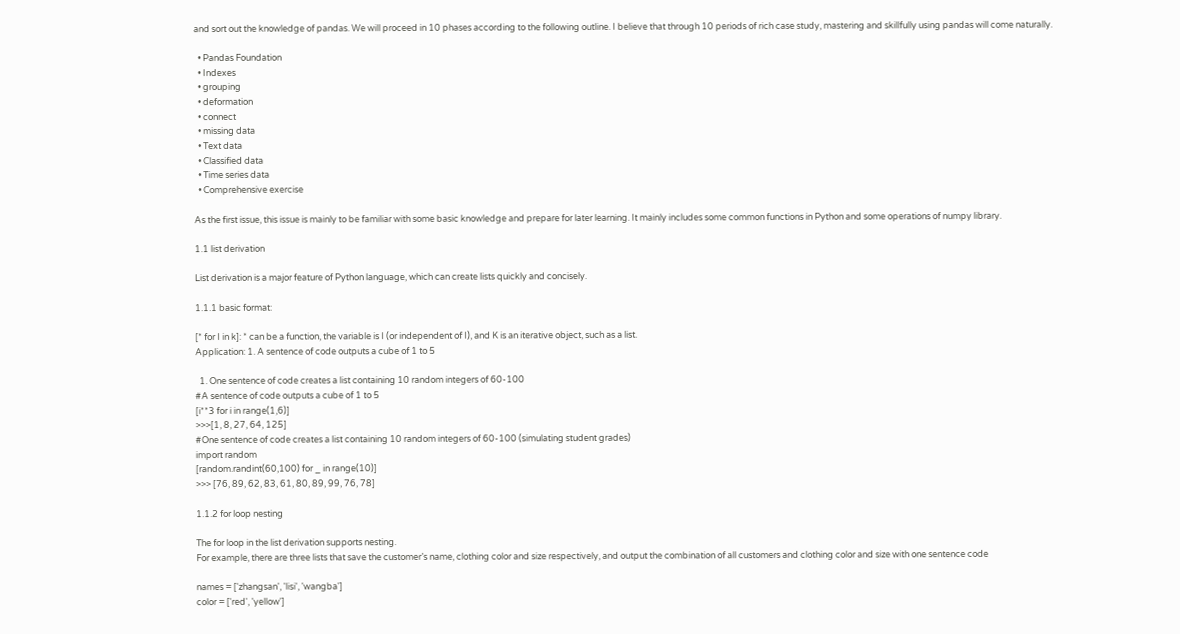and sort out the knowledge of pandas. We will proceed in 10 phases according to the following outline. I believe that through 10 periods of rich case study, mastering and skillfully using pandas will come naturally.

  • Pandas Foundation
  • Indexes
  • grouping
  • deformation
  • connect
  • missing data
  • Text data
  • Classified data
  • Time series data
  • Comprehensive exercise

As the first issue, this issue is mainly to be familiar with some basic knowledge and prepare for later learning. It mainly includes some common functions in Python and some operations of numpy library.

1.1 list derivation

List derivation is a major feature of Python language, which can create lists quickly and concisely.

1.1.1 basic format:

[* for I in k]: * can be a function, the variable is I (or independent of I), and K is an iterative object, such as a list.
Application: 1. A sentence of code outputs a cube of 1 to 5

  1. One sentence of code creates a list containing 10 random integers of 60-100
#A sentence of code outputs a cube of 1 to 5
[i**3 for i in range(1,6)]
>>>[1, 8, 27, 64, 125]
#One sentence of code creates a list containing 10 random integers of 60-100 (simulating student grades)
import random
[random.randint(60,100) for _ in range(10)]
>>> [76, 89, 62, 83, 61, 80, 89, 99, 76, 78]

1.1.2 for loop nesting

The for loop in the list derivation supports nesting.
For example, there are three lists that save the customer’s name, clothing color and size respectively, and output the combination of all customers and clothing color and size with one sentence code

names = ['zhangsan', 'lisi', 'wangba']
color = ['red', 'yellow']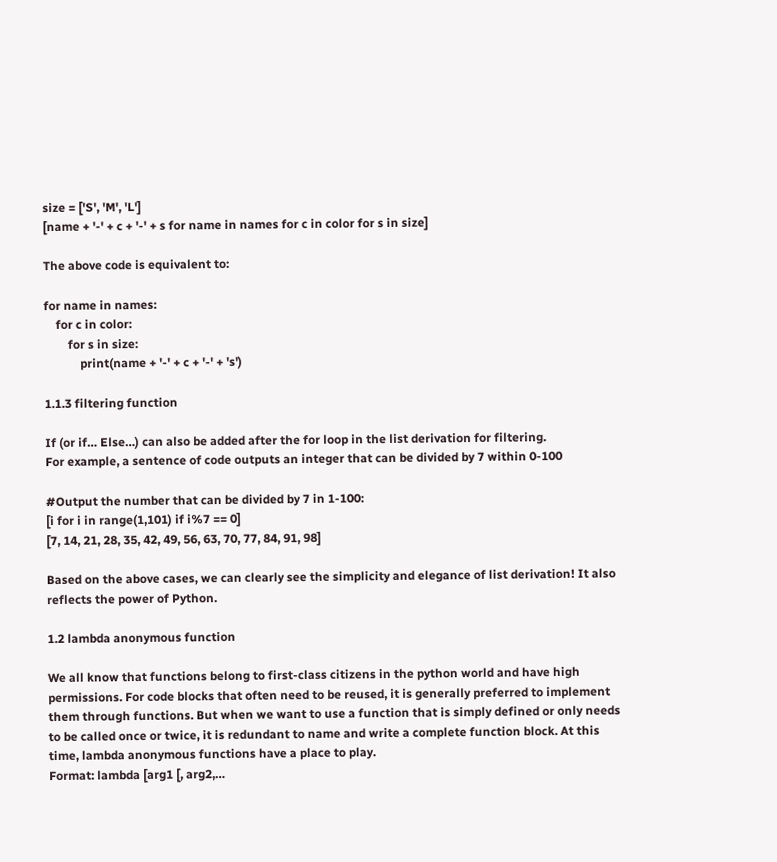size = ['S', 'M', 'L']
[name + '-' + c + '-' + s for name in names for c in color for s in size]

The above code is equivalent to:

for name in names:
    for c in color:
        for s in size:
            print(name + '-' + c + '-' + 's')

1.1.3 filtering function

If (or if… Else…) can also be added after the for loop in the list derivation for filtering.
For example, a sentence of code outputs an integer that can be divided by 7 within 0-100

#Output the number that can be divided by 7 in 1-100:
[i for i in range(1,101) if i%7 == 0]
[7, 14, 21, 28, 35, 42, 49, 56, 63, 70, 77, 84, 91, 98]

Based on the above cases, we can clearly see the simplicity and elegance of list derivation! It also reflects the power of Python.

1.2 lambda anonymous function

We all know that functions belong to first-class citizens in the python world and have high permissions. For code blocks that often need to be reused, it is generally preferred to implement them through functions. But when we want to use a function that is simply defined or only needs to be called once or twice, it is redundant to name and write a complete function block. At this time, lambda anonymous functions have a place to play.
Format: lambda [arg1 [, arg2,…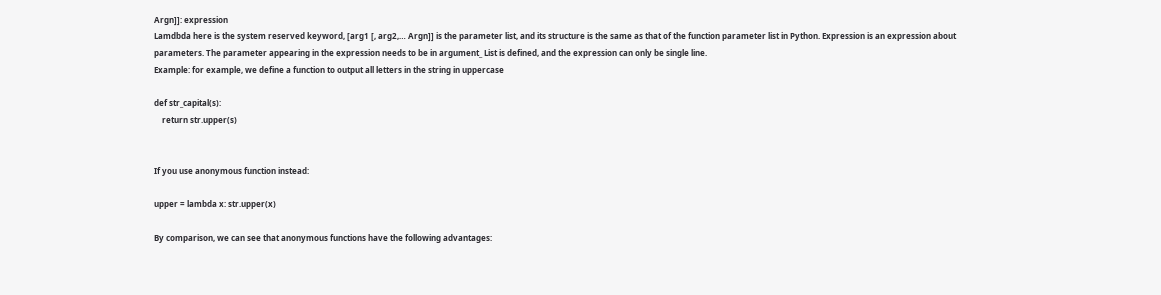Argn]]: expression
Lamdbda here is the system reserved keyword, [arg1 [, arg2,… Argn]] is the parameter list, and its structure is the same as that of the function parameter list in Python. Expression is an expression about parameters. The parameter appearing in the expression needs to be in argument_ List is defined, and the expression can only be single line.
Example: for example, we define a function to output all letters in the string in uppercase

def str_capital(s):
    return str.upper(s)


If you use anonymous function instead:

upper = lambda x: str.upper(x)

By comparison, we can see that anonymous functions have the following advantages: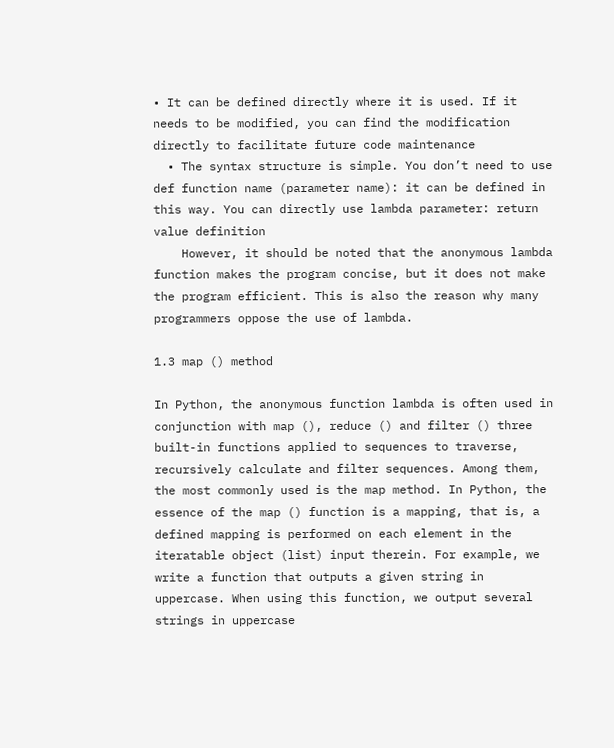• It can be defined directly where it is used. If it needs to be modified, you can find the modification directly to facilitate future code maintenance
  • The syntax structure is simple. You don’t need to use def function name (parameter name): it can be defined in this way. You can directly use lambda parameter: return value definition
    However, it should be noted that the anonymous lambda function makes the program concise, but it does not make the program efficient. This is also the reason why many programmers oppose the use of lambda.

1.3 map () method

In Python, the anonymous function lambda is often used in conjunction with map (), reduce () and filter () three built-in functions applied to sequences to traverse, recursively calculate and filter sequences. Among them, the most commonly used is the map method. In Python, the essence of the map () function is a mapping, that is, a defined mapping is performed on each element in the iteratable object (list) input therein. For example, we write a function that outputs a given string in uppercase. When using this function, we output several strings in uppercase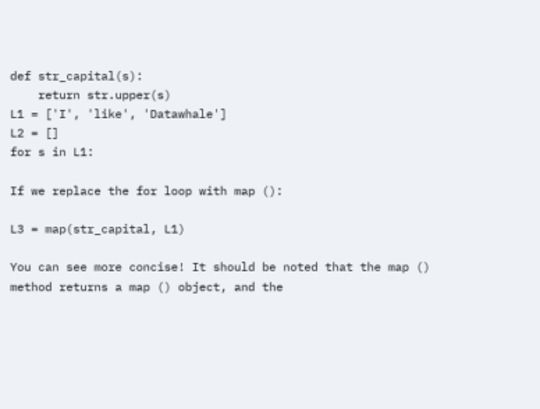def str_capital(s):
    return str.upper(s)
L1 = ['I', 'like', 'Datawhale']
L2 = []
for s in L1:

If we replace the for loop with map ():

L3 = map(str_capital, L1)

You can see more concise! It should be noted that the map () method returns a map () object, and the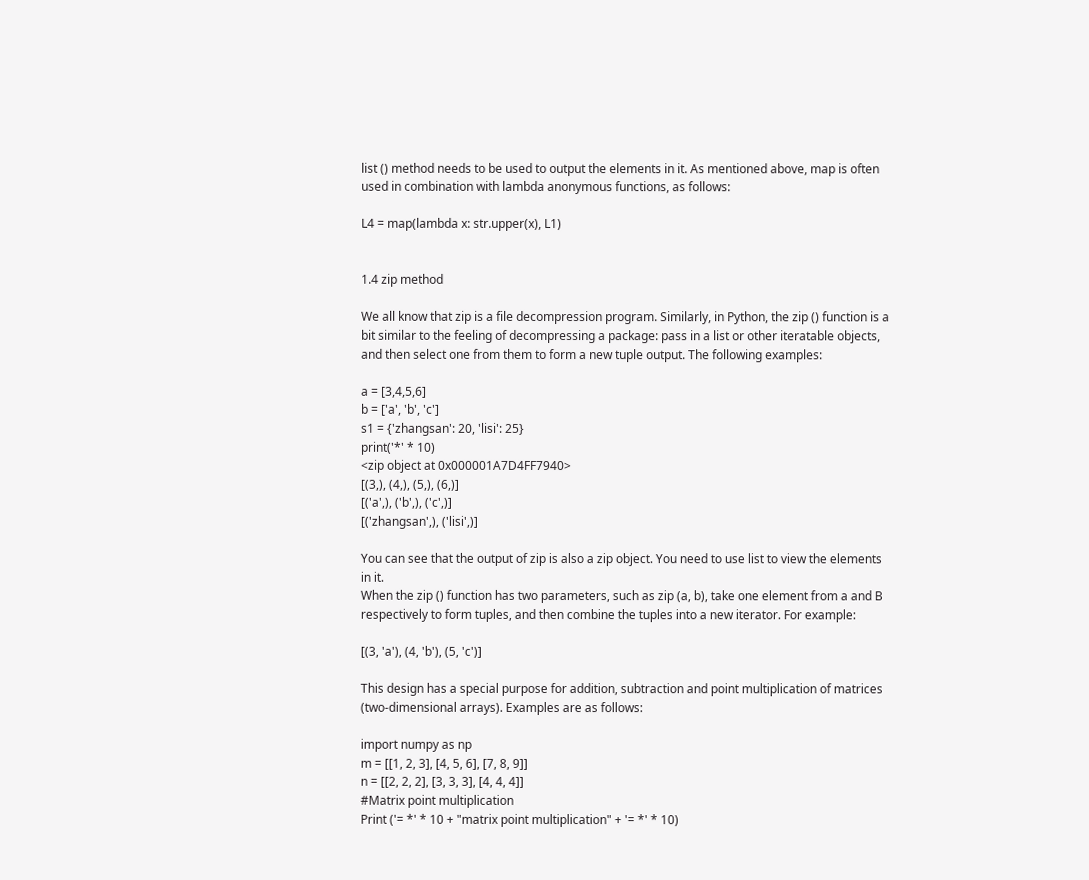list () method needs to be used to output the elements in it. As mentioned above, map is often used in combination with lambda anonymous functions, as follows:

L4 = map(lambda x: str.upper(x), L1)


1.4 zip method

We all know that zip is a file decompression program. Similarly, in Python, the zip () function is a bit similar to the feeling of decompressing a package: pass in a list or other iteratable objects, and then select one from them to form a new tuple output. The following examples:

a = [3,4,5,6]
b = ['a', 'b', 'c']
s1 = {'zhangsan': 20, 'lisi': 25}
print('*' * 10)
<zip object at 0x000001A7D4FF7940>
[(3,), (4,), (5,), (6,)]
[('a',), ('b',), ('c',)]
[('zhangsan',), ('lisi',)]

You can see that the output of zip is also a zip object. You need to use list to view the elements in it.
When the zip () function has two parameters, such as zip (a, b), take one element from a and B respectively to form tuples, and then combine the tuples into a new iterator. For example:

[(3, 'a'), (4, 'b'), (5, 'c')]

This design has a special purpose for addition, subtraction and point multiplication of matrices (two-dimensional arrays). Examples are as follows:

import numpy as np
m = [[1, 2, 3], [4, 5, 6], [7, 8, 9]]
n = [[2, 2, 2], [3, 3, 3], [4, 4, 4]]
#Matrix point multiplication
Print ('= *' * 10 + "matrix point multiplication" + '= *' * 10)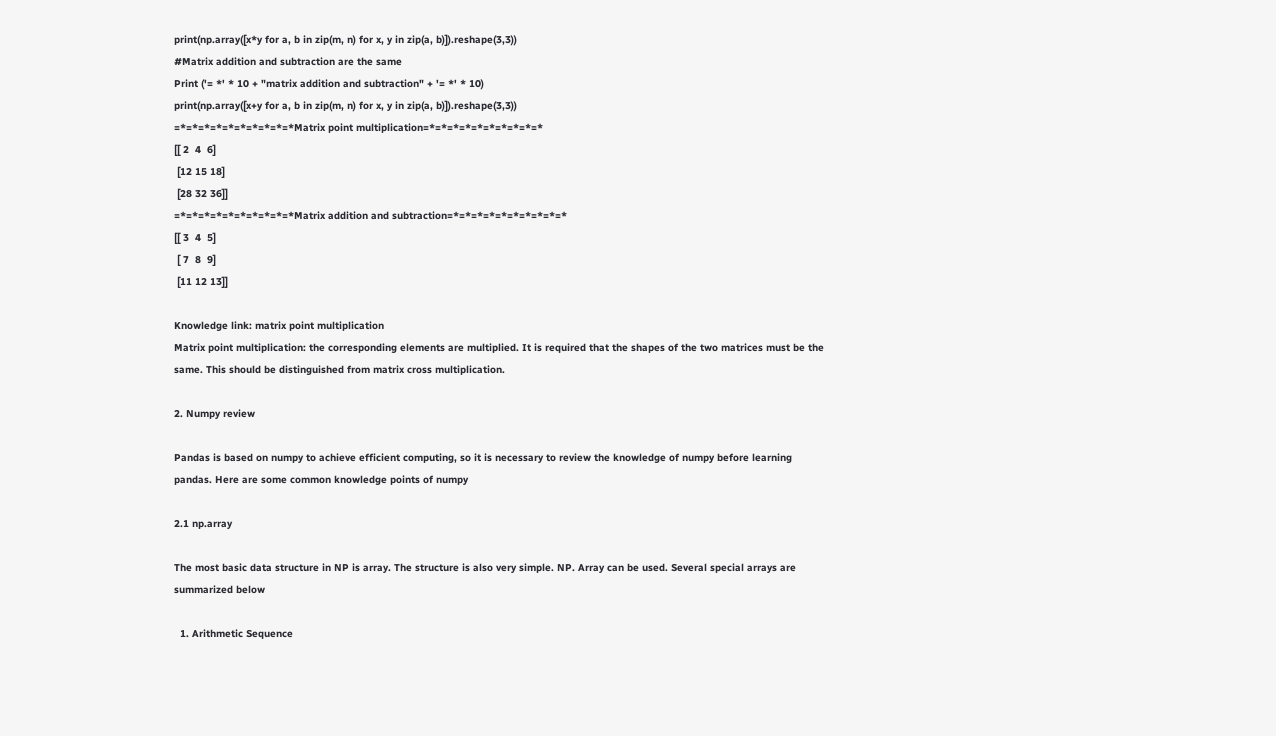print(np.array([x*y for a, b in zip(m, n) for x, y in zip(a, b)]).reshape(3,3))
#Matrix addition and subtraction are the same
Print ('= *' * 10 + "matrix addition and subtraction" + '= *' * 10)
print(np.array([x+y for a, b in zip(m, n) for x, y in zip(a, b)]).reshape(3,3))
=*=*=*=*=*=*=*=*=*=*Matrix point multiplication=*=*=*=*=*=*=*=*=*=*
[[ 2  4  6]
 [12 15 18]
 [28 32 36]]
=*=*=*=*=*=*=*=*=*=*Matrix addition and subtraction=*=*=*=*=*=*=*=*=*=*
[[ 3  4  5]
 [ 7  8  9]
 [11 12 13]]

Knowledge link: matrix point multiplication
Matrix point multiplication: the corresponding elements are multiplied. It is required that the shapes of the two matrices must be the same. This should be distinguished from matrix cross multiplication.

2. Numpy review

Pandas is based on numpy to achieve efficient computing, so it is necessary to review the knowledge of numpy before learning pandas. Here are some common knowledge points of numpy

2.1 np.array

The most basic data structure in NP is array. The structure is also very simple. NP. Array can be used. Several special arrays are summarized below

  1. Arithmetic Sequence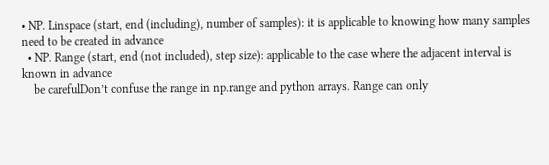• NP. Linspace (start, end (including), number of samples): it is applicable to knowing how many samples need to be created in advance
  • NP. Range (start, end (not included), step size): applicable to the case where the adjacent interval is known in advance
    be carefulDon’t confuse the range in np.range and python arrays. Range can only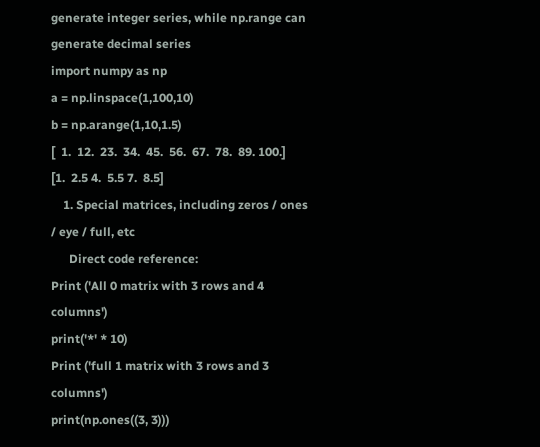generate integer series, while np.range can generate decimal series
import numpy as np
a = np.linspace(1,100,10)
b = np.arange(1,10,1.5)
[  1.  12.  23.  34.  45.  56.  67.  78.  89. 100.]
[1.  2.5 4.  5.5 7.  8.5]
    1. Special matrices, including zeros / ones / eye / full, etc
      Direct code reference:
Print ('All 0 matrix with 3 rows and 4 columns')
print('*' * 10)
Print ('full 1 matrix with 3 rows and 3 columns')
print(np.ones((3, 3)))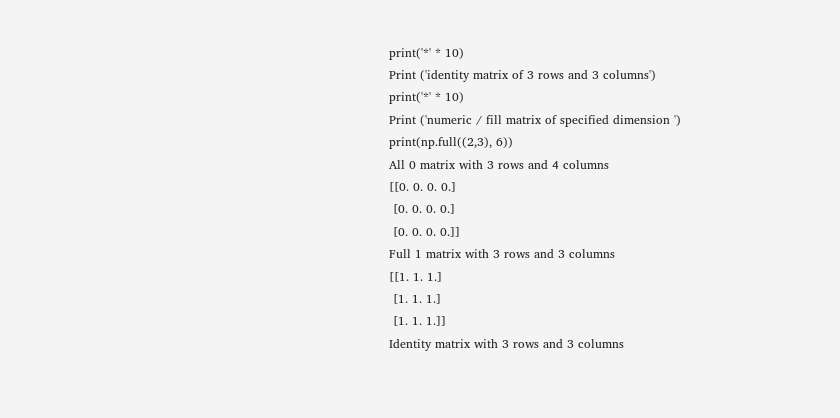print('*' * 10)
Print ('identity matrix of 3 rows and 3 columns')
print('*' * 10)
Print ('numeric / fill matrix of specified dimension ')
print(np.full((2,3), 6))
All 0 matrix with 3 rows and 4 columns
[[0. 0. 0. 0.]
 [0. 0. 0. 0.]
 [0. 0. 0. 0.]]
Full 1 matrix with 3 rows and 3 columns
[[1. 1. 1.]
 [1. 1. 1.]
 [1. 1. 1.]]
Identity matrix with 3 rows and 3 columns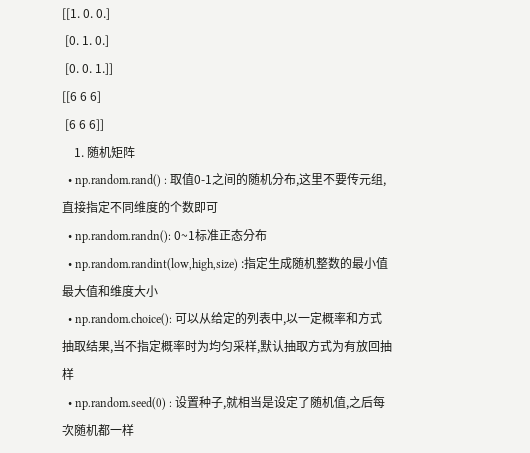[[1. 0. 0.]
 [0. 1. 0.]
 [0. 0. 1.]]
[[6 6 6]
 [6 6 6]]
    1. 随机矩阵
  • np.random.rand() : 取值0-1之间的随机分布,这里不要传元组,直接指定不同维度的个数即可
  • np.random.randn(): 0~1标准正态分布
  • np.random.randint(low,high,size) :指定生成随机整数的最小值最大值和维度大小
  • np.random.choice(): 可以从给定的列表中,以一定概率和方式抽取结果,当不指定概率时为均匀采样,默认抽取方式为有放回抽样
  • np.random.seed(0) : 设置种子,就相当是设定了随机值,之后每次随机都一样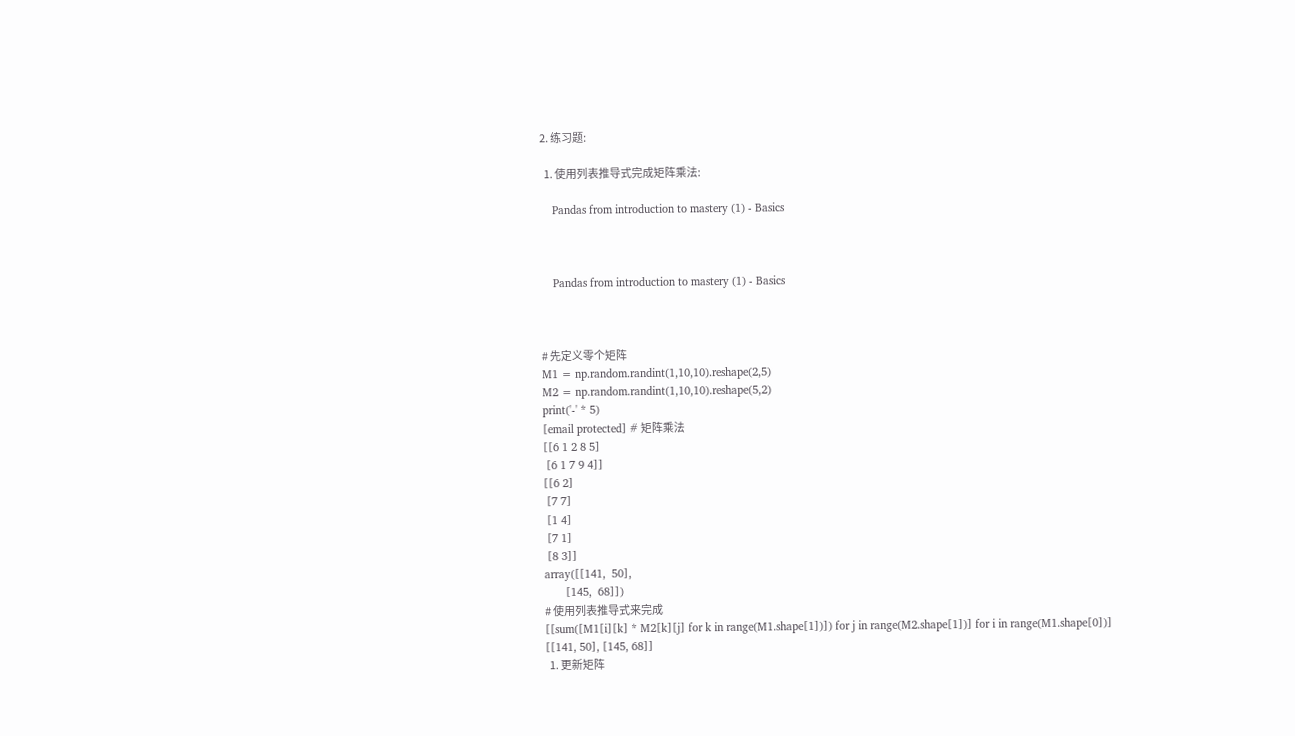2. 练习题:

  1. 使用列表推导式完成矩阵乘法:

    Pandas from introduction to mastery (1) - Basics



    Pandas from introduction to mastery (1) - Basics



# 先定义零个矩阵
M1 = np.random.randint(1,10,10).reshape(2,5)
M2 = np.random.randint(1,10,10).reshape(5,2)
print('-' * 5)
[email protected] # 矩阵乘法
[[6 1 2 8 5]
 [6 1 7 9 4]]
[[6 2]
 [7 7]
 [1 4]
 [7 1]
 [8 3]]
array([[141,  50],
       [145,  68]])
# 使用列表推导式来完成
[[sum([M1[i][k] * M2[k][j] for k in range(M1.shape[1])]) for j in range(M2.shape[1])] for i in range(M1.shape[0])]
[[141, 50], [145, 68]]
  1. 更新矩阵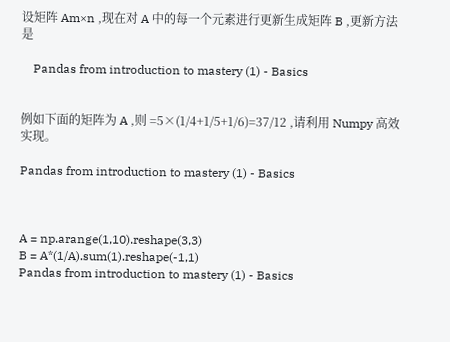设矩阵 Am×n ,现在对 A 中的每一个元素进行更新生成矩阵 B ,更新方法是

    Pandas from introduction to mastery (1) - Basics


例如下面的矩阵为 A ,则 =5×(1/4+1/5+1/6)=37/12 ,请利用 Numpy 高效实现。

Pandas from introduction to mastery (1) - Basics



A = np.arange(1,10).reshape(3,3)
B = A*(1/A).sum(1).reshape(-1,1)
Pandas from introduction to mastery (1) - Basics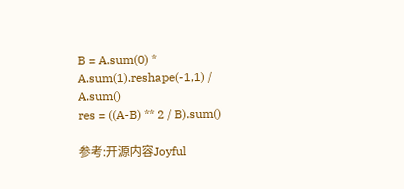B = A.sum(0) * A.sum(1).reshape(-1,1) / A.sum()
res = ((A-B) ** 2 / B).sum()

参考:开源内容Joyful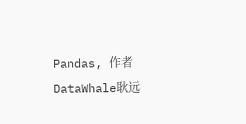Pandas, 作者 DataWhale耿远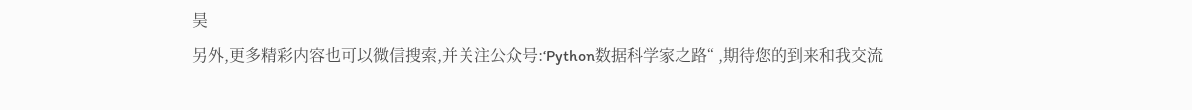昊
另外,更多精彩内容也可以微信搜索,并关注公众号:‘Python数据科学家之路“ ,期待您的到来和我交流